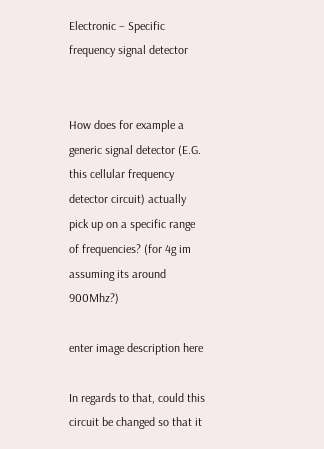Electronic – Specific frequency signal detector


How does for example a generic signal detector (E.G. this cellular frequency detector circuit) actually pick up on a specific range of frequencies? (for 4g im assuming its around 900Mhz?)

enter image description here

In regards to that, could this circuit be changed so that it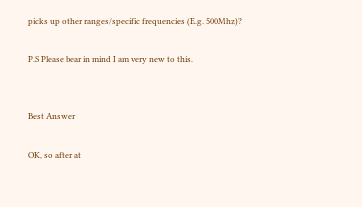picks up other ranges/specific frequencies (E.g. 500Mhz)?

P.S Please bear in mind I am very new to this.


Best Answer

OK, so after at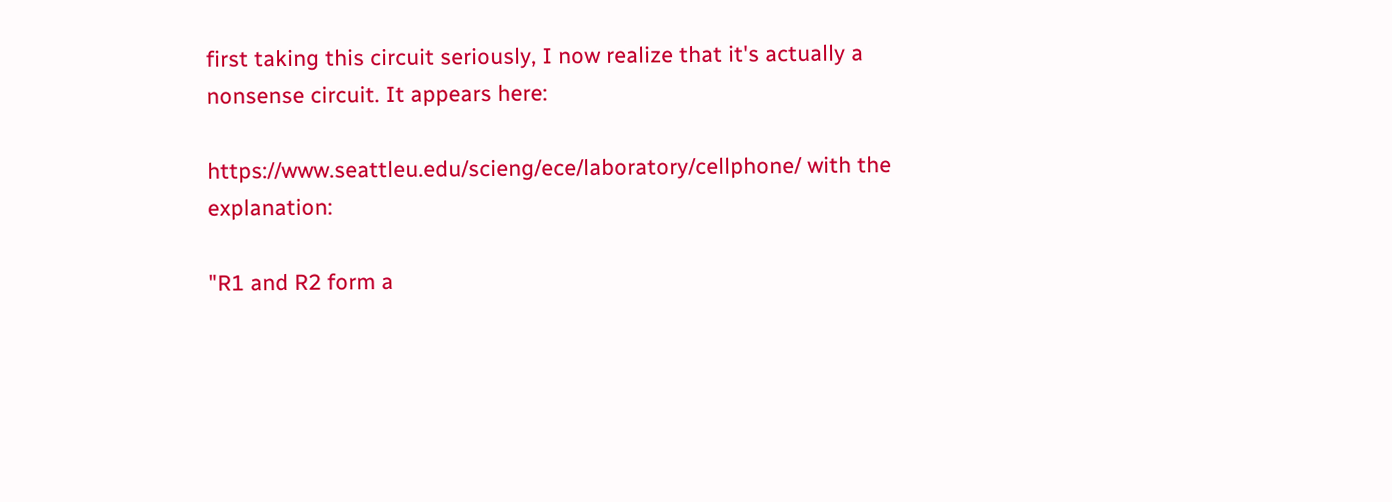first taking this circuit seriously, I now realize that it's actually a nonsense circuit. It appears here:

https://www.seattleu.edu/scieng/ece/laboratory/cellphone/ with the explanation:

"R1 and R2 form a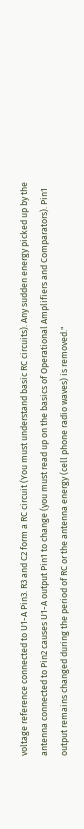voltage reference connected to U1-A Pin3. R3 and C2 form a RC circuit (You must understand basic RC circuits). Any sudden energy picked up by the antenna connected to Pin2 causes U1-A output Pin1 to change (you must read up on the basics of Operational Amplifiers and Comparators). Pin1 output remains changed during the period of RC or the antenna energy (cell phone radio waves) is removed."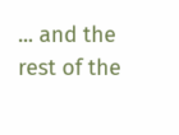... and the rest of the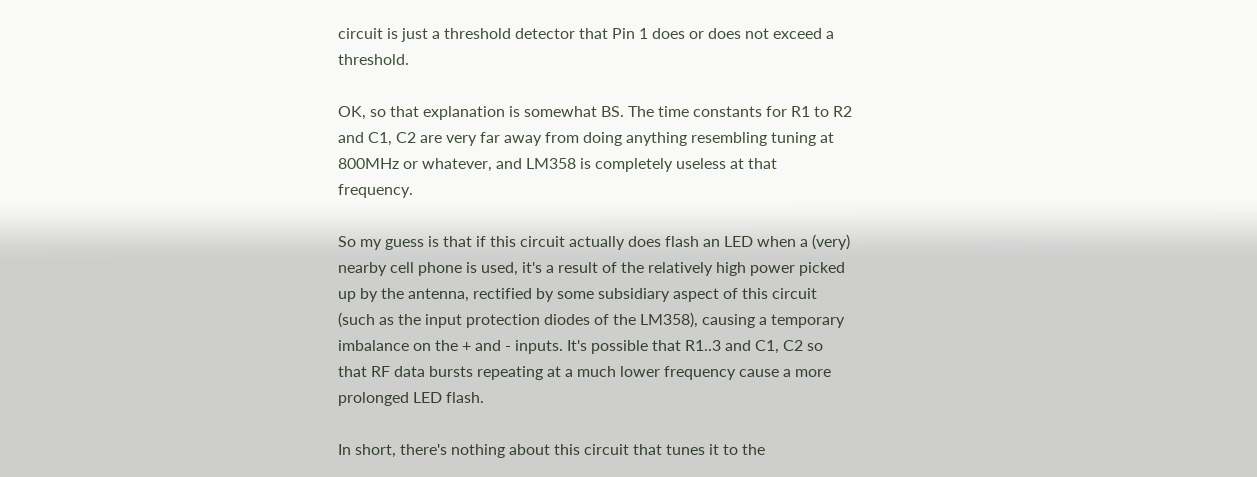circuit is just a threshold detector that Pin 1 does or does not exceed a threshold.

OK, so that explanation is somewhat BS. The time constants for R1 to R2 and C1, C2 are very far away from doing anything resembling tuning at 800MHz or whatever, and LM358 is completely useless at that frequency.

So my guess is that if this circuit actually does flash an LED when a (very) nearby cell phone is used, it's a result of the relatively high power picked up by the antenna, rectified by some subsidiary aspect of this circuit (such as the input protection diodes of the LM358), causing a temporary imbalance on the + and - inputs. It's possible that R1..3 and C1, C2 so that RF data bursts repeating at a much lower frequency cause a more prolonged LED flash.

In short, there's nothing about this circuit that tunes it to the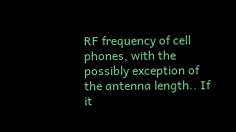RF frequency of cell phones, with the possibly exception of the antenna length.. If it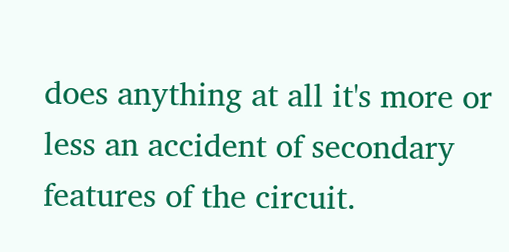does anything at all it's more or less an accident of secondary features of the circuit.